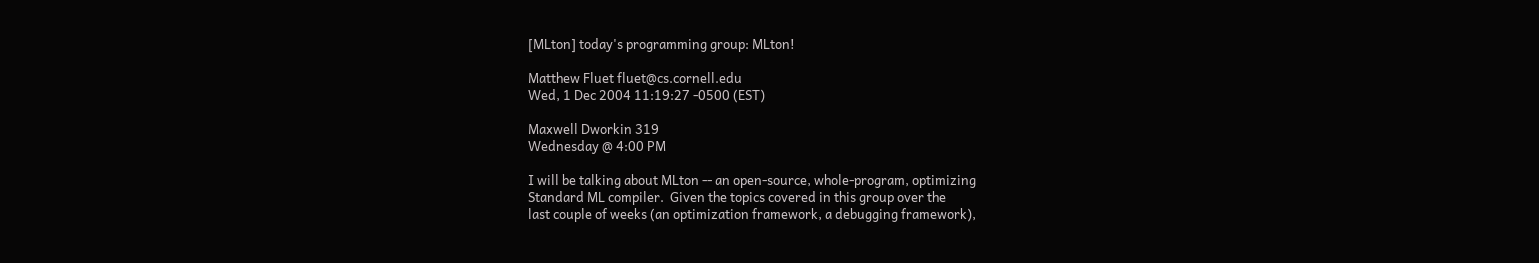[MLton] today's programming group: MLton!

Matthew Fluet fluet@cs.cornell.edu
Wed, 1 Dec 2004 11:19:27 -0500 (EST)

Maxwell Dworkin 319
Wednesday @ 4:00 PM

I will be talking about MLton -- an open-source, whole-program, optimizing
Standard ML compiler.  Given the topics covered in this group over the
last couple of weeks (an optimization framework, a debugging framework),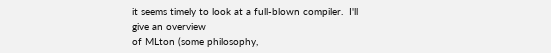it seems timely to look at a full-blown compiler.  I'll give an overview
of MLton (some philosophy,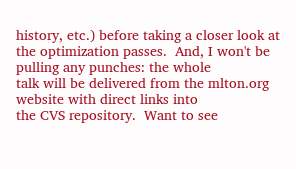history, etc.) before taking a closer look at
the optimization passes.  And, I won't be pulling any punches: the whole
talk will be delivered from the mlton.org website with direct links into
the CVS repository.  Want to see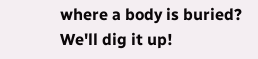where a body is buried?  We'll dig it up!